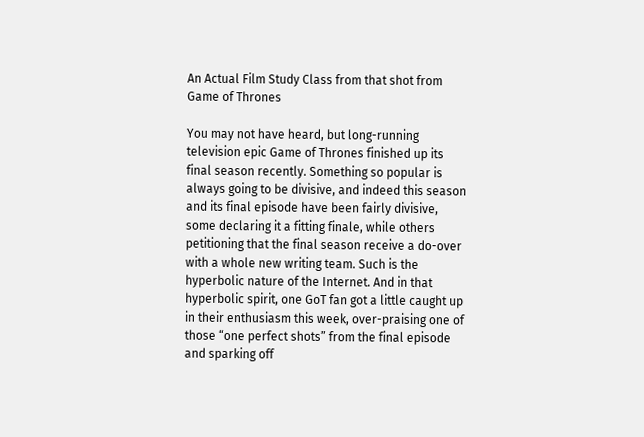An Actual Film Study Class from that shot from Game of Thrones

You may not have heard, but long-running television epic Game of Thrones finished up its final season recently. Something so popular is always going to be divisive, and indeed this season and its final episode have been fairly divisive, some declaring it a fitting finale, while others petitioning that the final season receive a do-over with a whole new writing team. Such is the hyperbolic nature of the Internet. And in that hyperbolic spirit, one GoT fan got a little caught up in their enthusiasm this week, over-praising one of those “one perfect shots” from the final episode and sparking off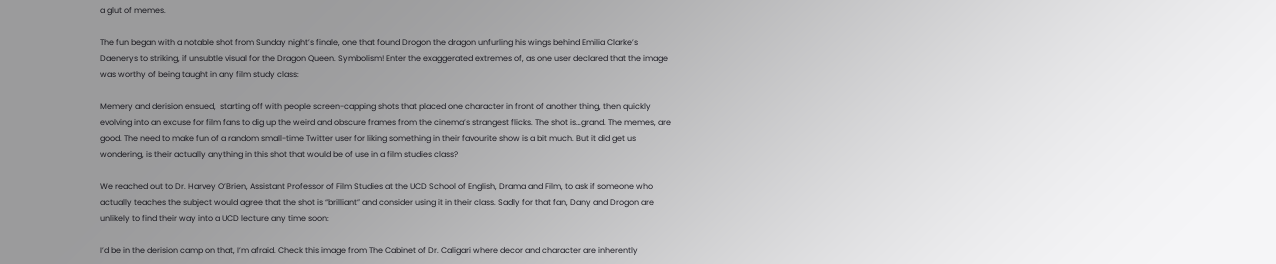a glut of memes.

The fun began with a notable shot from Sunday night’s finale, one that found Drogon the dragon unfurling his wings behind Emilia Clarke’s Daenerys to striking, if unsubtle visual for the Dragon Queen. Symbolism! Enter the exaggerated extremes of, as one user declared that the image was worthy of being taught in any film study class:

Memery and derision ensued,  starting off with people screen-capping shots that placed one character in front of another thing, then quickly evolving into an excuse for film fans to dig up the weird and obscure frames from the cinema’s strangest flicks. The shot is…grand. The memes, are good. The need to make fun of a random small-time Twitter user for liking something in their favourite show is a bit much. But it did get us wondering, is their actually anything in this shot that would be of use in a film studies class?

We reached out to Dr. Harvey O’Brien, Assistant Professor of Film Studies at the UCD School of English, Drama and Film, to ask if someone who actually teaches the subject would agree that the shot is “brilliant” and consider using it in their class. Sadly for that fan, Dany and Drogon are unlikely to find their way into a UCD lecture any time soon:

I’d be in the derision camp on that, I’m afraid. Check this image from The Cabinet of Dr. Caligari where decor and character are inherently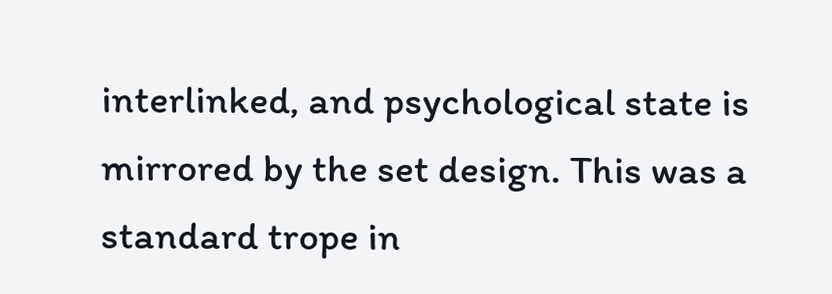interlinked, and psychological state is mirrored by the set design. This was a standard trope in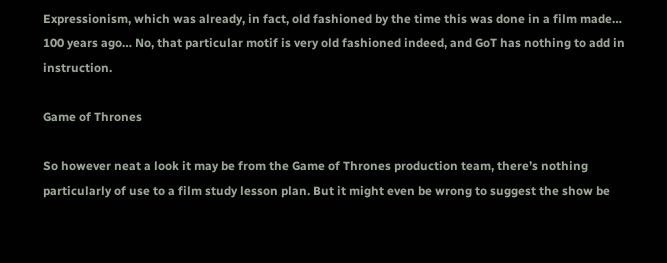Expressionism, which was already, in fact, old fashioned by the time this was done in a film made… 100 years ago… No, that particular motif is very old fashioned indeed, and GoT has nothing to add in instruction.

Game of Thrones

So however neat a look it may be from the Game of Thrones production team, there’s nothing particularly of use to a film study lesson plan. But it might even be wrong to suggest the show be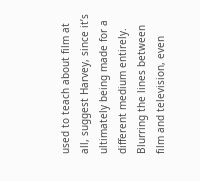used to teach about film at all, suggest Harvey, since it’s ultimately being made for a different medium entirely. Blurring the lines between film and television, even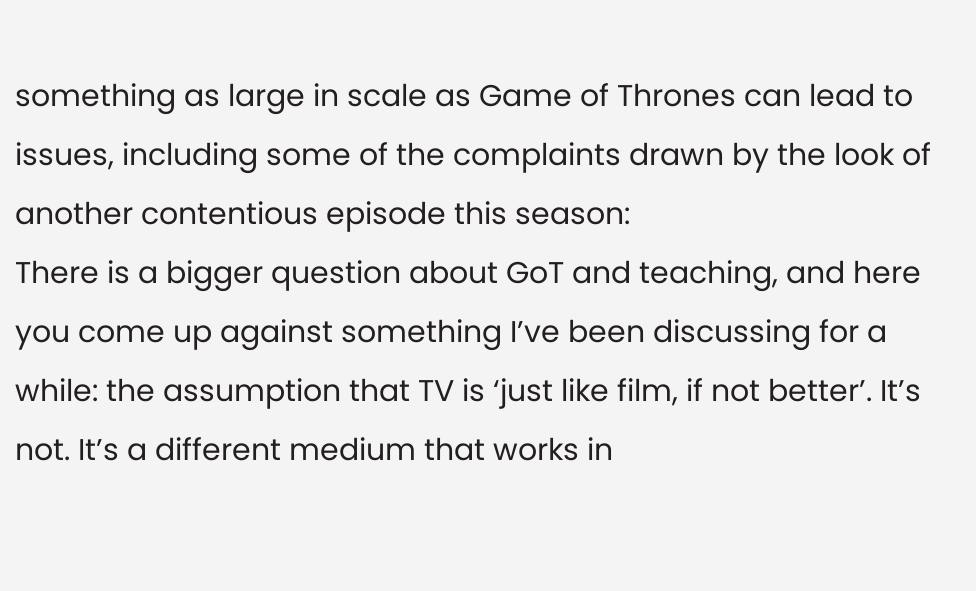something as large in scale as Game of Thrones can lead to issues, including some of the complaints drawn by the look of another contentious episode this season:
There is a bigger question about GoT and teaching, and here you come up against something I’ve been discussing for a while: the assumption that TV is ‘just like film, if not better’. It’s not. It’s a different medium that works in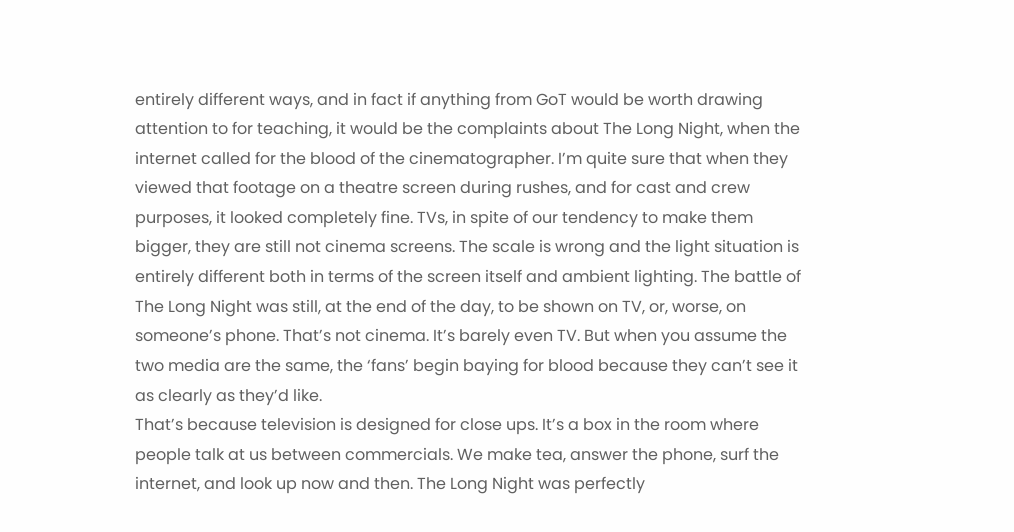entirely different ways, and in fact if anything from GoT would be worth drawing attention to for teaching, it would be the complaints about The Long Night, when the internet called for the blood of the cinematographer. I’m quite sure that when they viewed that footage on a theatre screen during rushes, and for cast and crew purposes, it looked completely fine. TVs, in spite of our tendency to make them bigger, they are still not cinema screens. The scale is wrong and the light situation is entirely different both in terms of the screen itself and ambient lighting. The battle of The Long Night was still, at the end of the day, to be shown on TV, or, worse, on someone’s phone. That’s not cinema. It’s barely even TV. But when you assume the two media are the same, the ‘fans’ begin baying for blood because they can’t see it as clearly as they’d like.
That’s because television is designed for close ups. It’s a box in the room where people talk at us between commercials. We make tea, answer the phone, surf the internet, and look up now and then. The Long Night was perfectly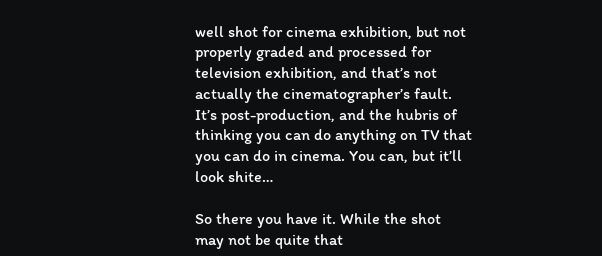well shot for cinema exhibition, but not properly graded and processed for television exhibition, and that’s not actually the cinematographer’s fault. It’s post-production, and the hubris of thinking you can do anything on TV that you can do in cinema. You can, but it’ll look shite…

So there you have it. While the shot may not be quite that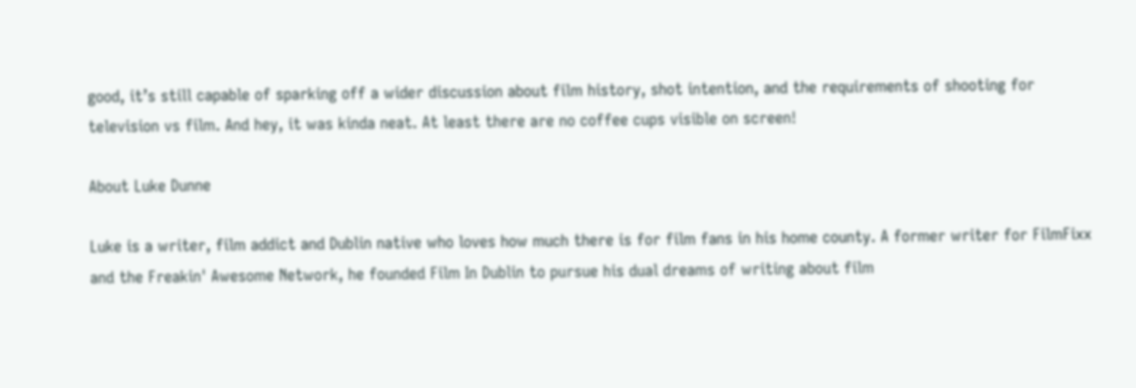good, it’s still capable of sparking off a wider discussion about film history, shot intention, and the requirements of shooting for television vs film. And hey, it was kinda neat. At least there are no coffee cups visible on screen!

About Luke Dunne

Luke is a writer, film addict and Dublin native who loves how much there is for film fans in his home county. A former writer for FilmFixx and the Freakin' Awesome Network, he founded Film In Dublin to pursue his dual dreams of writing about film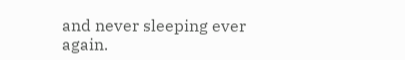and never sleeping ever again.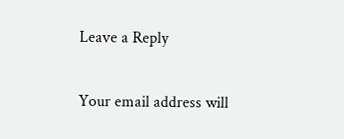Leave a Reply

Your email address will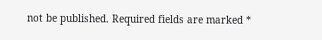not be published. Required fields are marked *